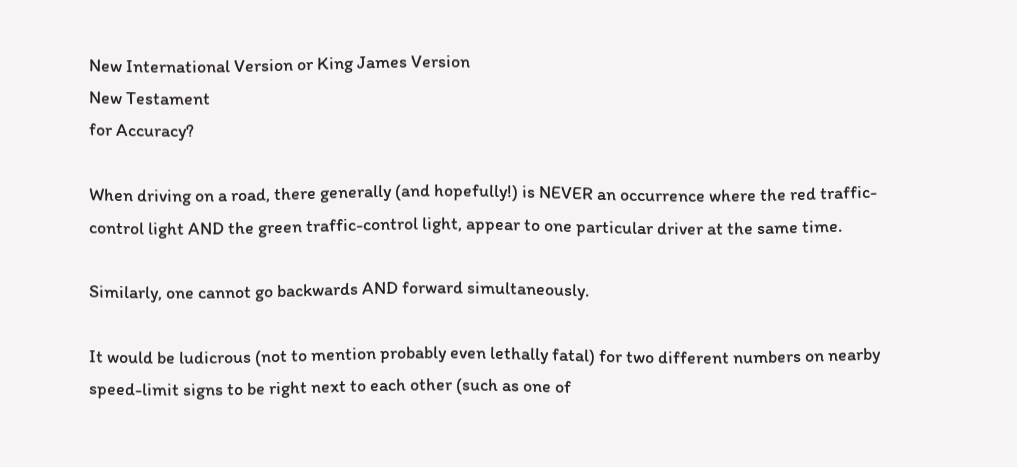New International Version or King James Version
New Testament
for Accuracy?

When driving on a road, there generally (and hopefully!) is NEVER an occurrence where the red traffic-control light AND the green traffic-control light, appear to one particular driver at the same time.

Similarly, one cannot go backwards AND forward simultaneously.

It would be ludicrous (not to mention probably even lethally fatal) for two different numbers on nearby speed-limit signs to be right next to each other (such as one of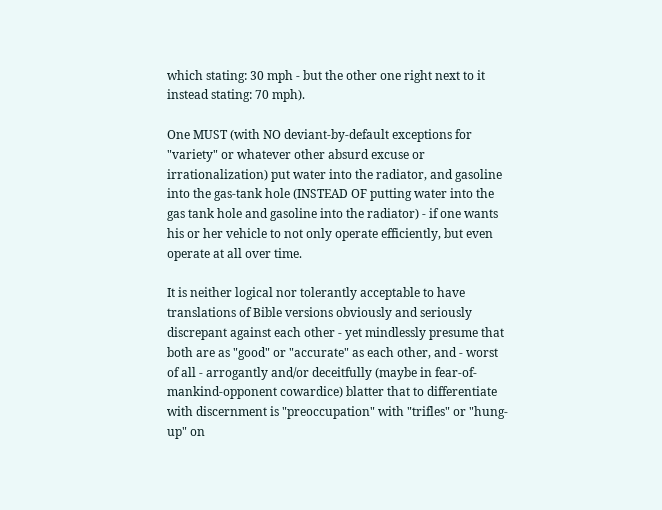which stating: 30 mph - but the other one right next to it instead stating: 70 mph).

One MUST (with NO deviant-by-default exceptions for "variety" or whatever other absurd excuse or irrationalization) put water into the radiator, and gasoline into the gas-tank hole (INSTEAD OF putting water into the gas tank hole and gasoline into the radiator) - if one wants his or her vehicle to not only operate efficiently, but even operate at all over time.

It is neither logical nor tolerantly acceptable to have translations of Bible versions obviously and seriously discrepant against each other - yet mindlessly presume that both are as "good" or "accurate" as each other, and - worst of all - arrogantly and/or deceitfully (maybe in fear-of-mankind-opponent cowardice) blatter that to differentiate with discernment is "preoccupation" with "trifles" or "hung-up" on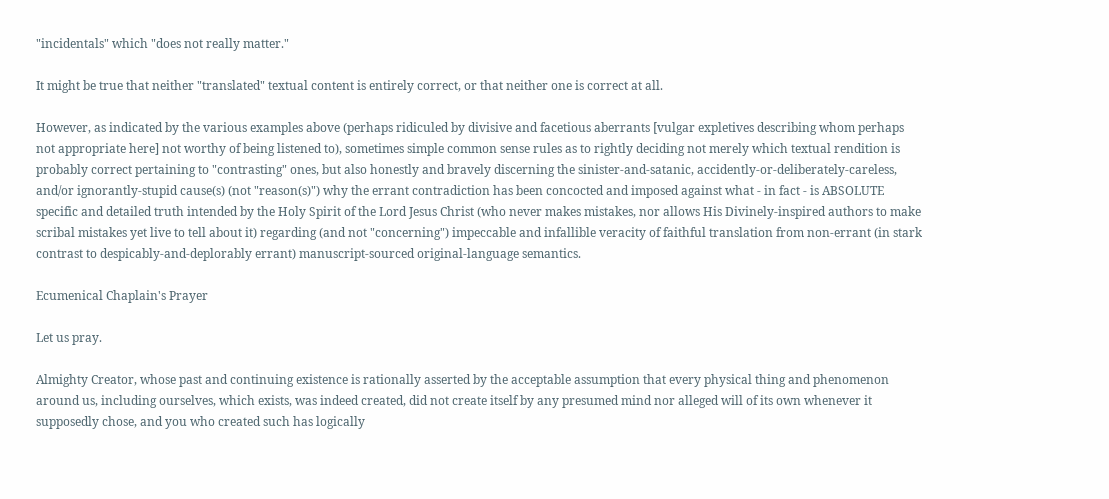"incidentals" which "does not really matter."

It might be true that neither "translated" textual content is entirely correct, or that neither one is correct at all.

However, as indicated by the various examples above (perhaps ridiculed by divisive and facetious aberrants [vulgar expletives describing whom perhaps not appropriate here] not worthy of being listened to), sometimes simple common sense rules as to rightly deciding not merely which textual rendition is probably correct pertaining to "contrasting" ones, but also honestly and bravely discerning the sinister-and-satanic, accidently-or-deliberately-careless, and/or ignorantly-stupid cause(s) (not "reason(s)") why the errant contradiction has been concocted and imposed against what - in fact - is ABSOLUTE specific and detailed truth intended by the Holy Spirit of the Lord Jesus Christ (who never makes mistakes, nor allows His Divinely-inspired authors to make scribal mistakes yet live to tell about it) regarding (and not "concerning") impeccable and infallible veracity of faithful translation from non-errant (in stark contrast to despicably-and-deplorably errant) manuscript-sourced original-language semantics.

Ecumenical Chaplain's Prayer

Let us pray.

Almighty Creator, whose past and continuing existence is rationally asserted by the acceptable assumption that every physical thing and phenomenon around us, including ourselves, which exists, was indeed created, did not create itself by any presumed mind nor alleged will of its own whenever it supposedly chose, and you who created such has logically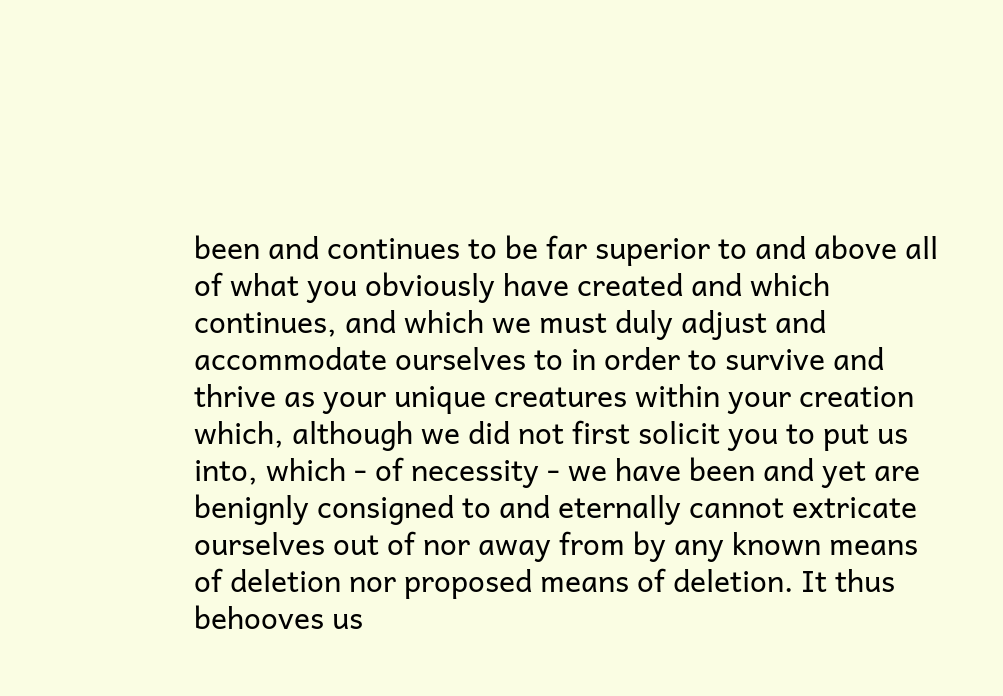been and continues to be far superior to and above all of what you obviously have created and which continues, and which we must duly adjust and accommodate ourselves to in order to survive and thrive as your unique creatures within your creation which, although we did not first solicit you to put us into, which - of necessity - we have been and yet are benignly consigned to and eternally cannot extricate ourselves out of nor away from by any known means of deletion nor proposed means of deletion. It thus behooves us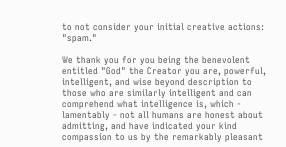to not consider your initial creative actions: "spam."

We thank you for you being the benevolent entitled "God" the Creator you are, powerful, intelligent, and wise beyond description to those who are similarly intelligent and can comprehend what intelligence is, which - lamentably - not all humans are honest about admitting, and have indicated your kind compassion to us by the remarkably pleasant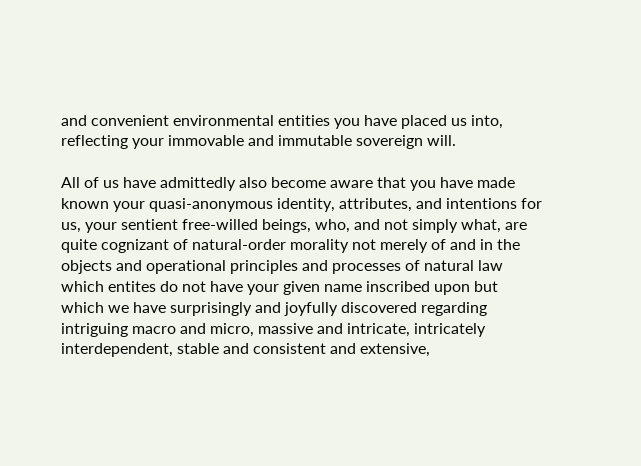and convenient environmental entities you have placed us into, reflecting your immovable and immutable sovereign will.

All of us have admittedly also become aware that you have made known your quasi-anonymous identity, attributes, and intentions for us, your sentient free-willed beings, who, and not simply what, are quite cognizant of natural-order morality not merely of and in the objects and operational principles and processes of natural law which entites do not have your given name inscribed upon but which we have surprisingly and joyfully discovered regarding intriguing macro and micro, massive and intricate, intricately interdependent, stable and consistent and extensive,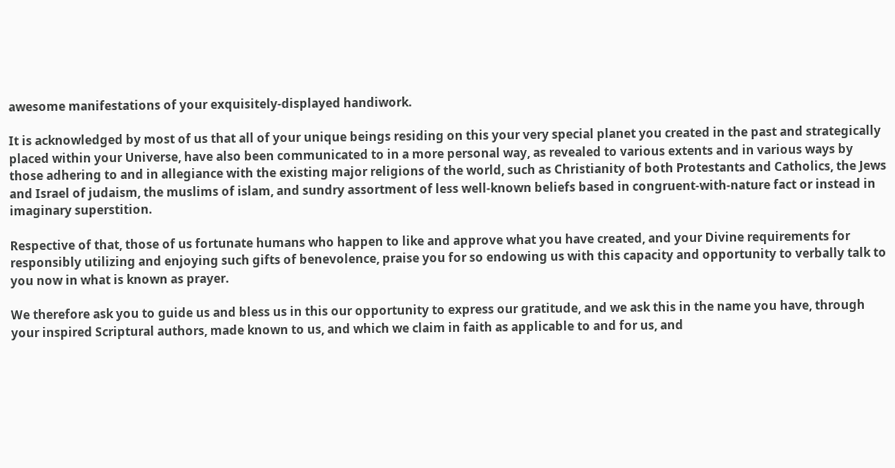awesome manifestations of your exquisitely-displayed handiwork.

It is acknowledged by most of us that all of your unique beings residing on this your very special planet you created in the past and strategically placed within your Universe, have also been communicated to in a more personal way, as revealed to various extents and in various ways by those adhering to and in allegiance with the existing major religions of the world, such as Christianity of both Protestants and Catholics, the Jews and Israel of judaism, the muslims of islam, and sundry assortment of less well-known beliefs based in congruent-with-nature fact or instead in imaginary superstition.

Respective of that, those of us fortunate humans who happen to like and approve what you have created, and your Divine requirements for responsibly utilizing and enjoying such gifts of benevolence, praise you for so endowing us with this capacity and opportunity to verbally talk to you now in what is known as prayer.

We therefore ask you to guide us and bless us in this our opportunity to express our gratitude, and we ask this in the name you have, through your inspired Scriptural authors, made known to us, and which we claim in faith as applicable to and for us, and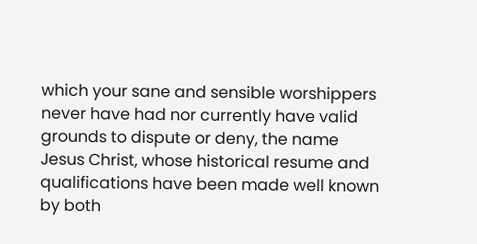which your sane and sensible worshippers never have had nor currently have valid grounds to dispute or deny, the name Jesus Christ, whose historical resume and qualifications have been made well known by both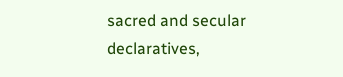sacred and secular declaratives,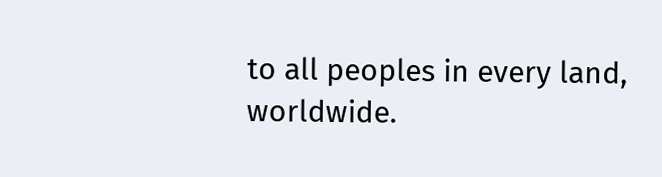to all peoples in every land, worldwide.